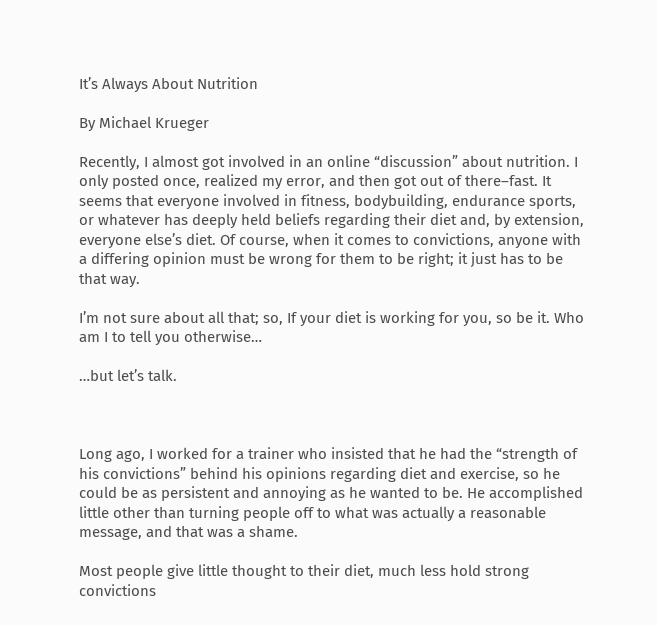It’s Always About Nutrition

By Michael Krueger

Recently, I almost got involved in an online “discussion” about nutrition. I only posted once, realized my error, and then got out of there–fast. It seems that everyone involved in fitness, bodybuilding, endurance sports, or whatever has deeply held beliefs regarding their diet and, by extension, everyone else’s diet. Of course, when it comes to convictions, anyone with a differing opinion must be wrong for them to be right; it just has to be that way.

I’m not sure about all that; so, If your diet is working for you, so be it. Who am I to tell you otherwise…

…but let’s talk.



Long ago, I worked for a trainer who insisted that he had the “strength of his convictions” behind his opinions regarding diet and exercise, so he could be as persistent and annoying as he wanted to be. He accomplished little other than turning people off to what was actually a reasonable message, and that was a shame.

Most people give little thought to their diet, much less hold strong convictions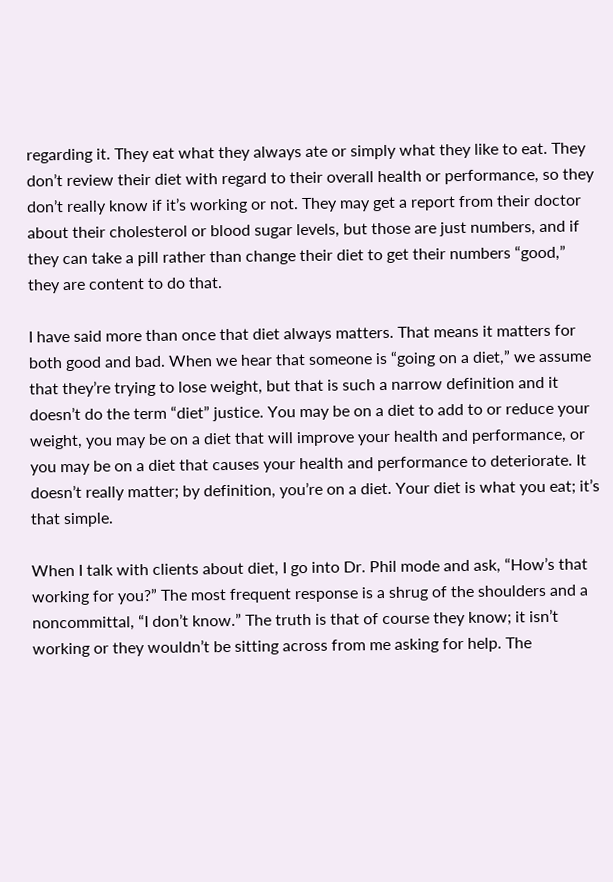regarding it. They eat what they always ate or simply what they like to eat. They don’t review their diet with regard to their overall health or performance, so they don’t really know if it’s working or not. They may get a report from their doctor about their cholesterol or blood sugar levels, but those are just numbers, and if they can take a pill rather than change their diet to get their numbers “good,” they are content to do that.

I have said more than once that diet always matters. That means it matters for both good and bad. When we hear that someone is “going on a diet,” we assume that they’re trying to lose weight, but that is such a narrow definition and it doesn’t do the term “diet” justice. You may be on a diet to add to or reduce your weight, you may be on a diet that will improve your health and performance, or you may be on a diet that causes your health and performance to deteriorate. It doesn’t really matter; by definition, you’re on a diet. Your diet is what you eat; it’s that simple.

When I talk with clients about diet, I go into Dr. Phil mode and ask, “How’s that working for you?” The most frequent response is a shrug of the shoulders and a noncommittal, “I don’t know.” The truth is that of course they know; it isn’t working or they wouldn’t be sitting across from me asking for help. The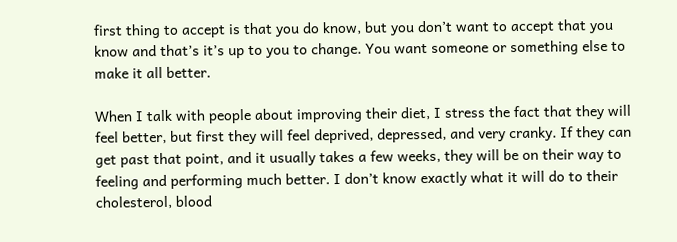first thing to accept is that you do know, but you don’t want to accept that you know and that’s it’s up to you to change. You want someone or something else to make it all better.

When I talk with people about improving their diet, I stress the fact that they will feel better, but first they will feel deprived, depressed, and very cranky. If they can get past that point, and it usually takes a few weeks, they will be on their way to feeling and performing much better. I don’t know exactly what it will do to their cholesterol, blood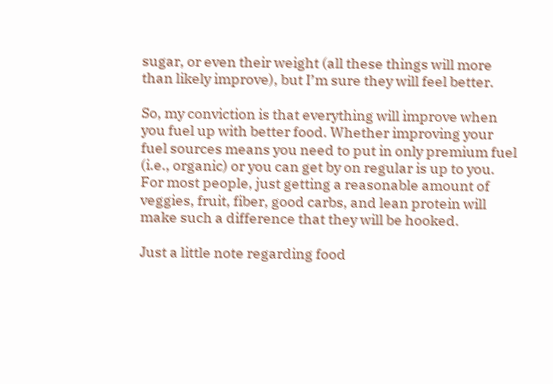sugar, or even their weight (all these things will more than likely improve), but I’m sure they will feel better.

So, my conviction is that everything will improve when you fuel up with better food. Whether improving your fuel sources means you need to put in only premium fuel (i.e., organic) or you can get by on regular is up to you. For most people, just getting a reasonable amount of veggies, fruit, fiber, good carbs, and lean protein will make such a difference that they will be hooked.

Just a little note regarding food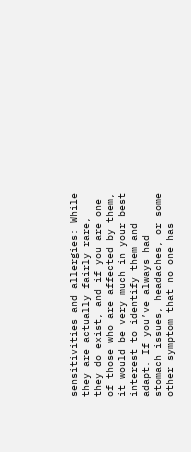sensitivities and allergies: While they are actually fairly rare, they do exist, and if you are one of those who are affected by them, it would be very much in your best interest to identify them and adapt. If you’ve always had stomach issues, headaches, or some other symptom that no one has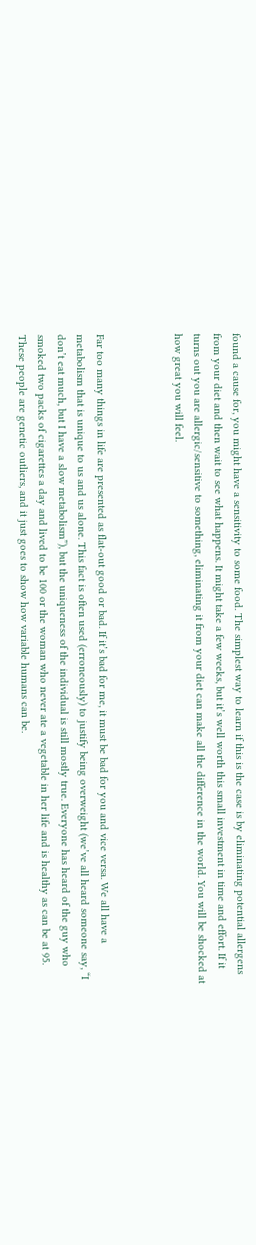found a cause for, you might have a sensitivity to some food. The simplest way to learn if this is the case is by eliminating potential allergens from your diet and then wait to see what happens. It might take a few weeks, but it’s well worth this small investment in time and effort. If it turns out you are allergic/sensitive to something, eliminating it from your diet can make all the difference in the world. You will be shocked at how great you will feel.



Far too many things in life are presented as flat-out good or bad. If it’s bad for me, it must be bad for you and vice versa. We all have a metabolism that is unique to us and us alone. This fact is often used (erroneously) to justify being overweight (we’ve all heard someone say, “I don’t eat much, but I have a slow metabolism”), but the uniqueness of the individual is still mostly true. Everyone has heard of the guy who smoked two packs of cigarettes a day and lived to be 100 or the woman who never ate a vegetable in her life and is healthy as can be at 95. These people are genetic outliers, and it just goes to show how variable humans can be.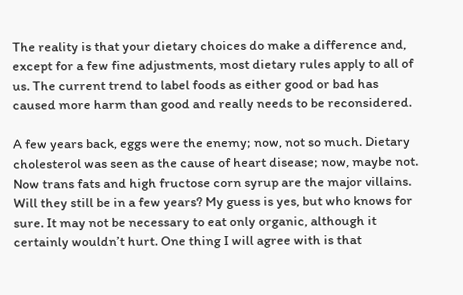The reality is that your dietary choices do make a difference and, except for a few fine adjustments, most dietary rules apply to all of us. The current trend to label foods as either good or bad has caused more harm than good and really needs to be reconsidered.

A few years back, eggs were the enemy; now, not so much. Dietary cholesterol was seen as the cause of heart disease; now, maybe not. Now trans fats and high fructose corn syrup are the major villains. Will they still be in a few years? My guess is yes, but who knows for sure. It may not be necessary to eat only organic, although it certainly wouldn’t hurt. One thing I will agree with is that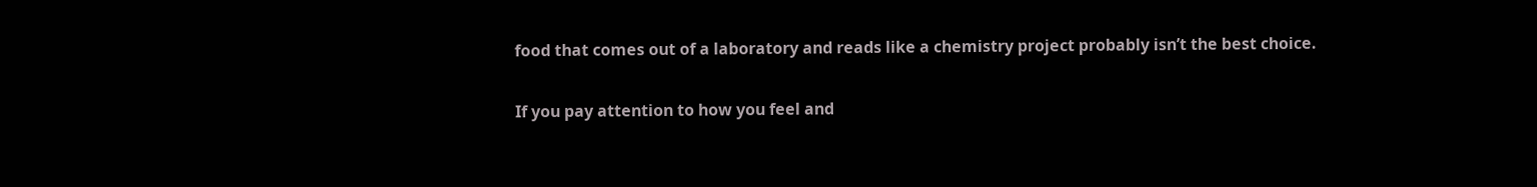food that comes out of a laboratory and reads like a chemistry project probably isn’t the best choice.

If you pay attention to how you feel and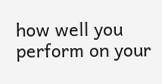how well you perform on your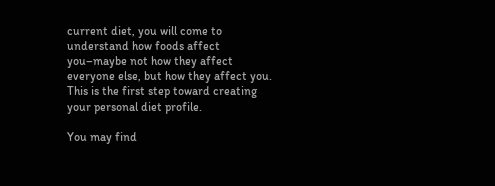current diet, you will come to understand how foods affect you–maybe not how they affect everyone else, but how they affect you. This is the first step toward creating your personal diet profile.

You may find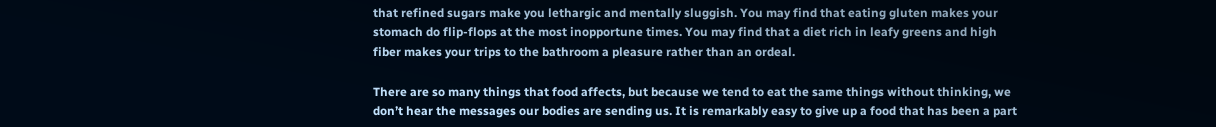that refined sugars make you lethargic and mentally sluggish. You may find that eating gluten makes your stomach do flip-flops at the most inopportune times. You may find that a diet rich in leafy greens and high fiber makes your trips to the bathroom a pleasure rather than an ordeal.

There are so many things that food affects, but because we tend to eat the same things without thinking, we don’t hear the messages our bodies are sending us. It is remarkably easy to give up a food that has been a part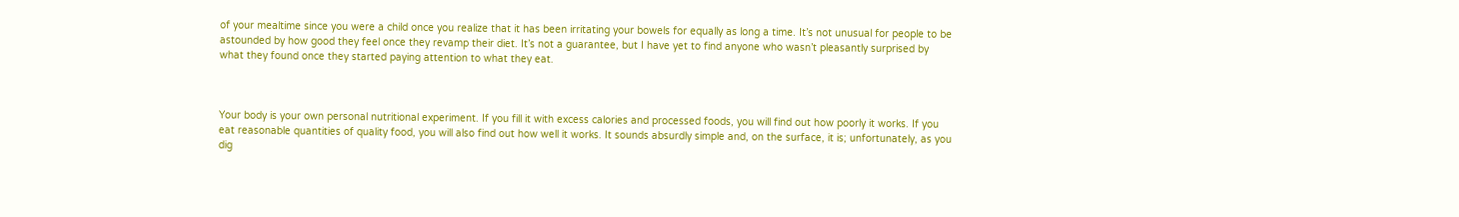of your mealtime since you were a child once you realize that it has been irritating your bowels for equally as long a time. It’s not unusual for people to be astounded by how good they feel once they revamp their diet. It’s not a guarantee, but I have yet to find anyone who wasn’t pleasantly surprised by what they found once they started paying attention to what they eat.



Your body is your own personal nutritional experiment. If you fill it with excess calories and processed foods, you will find out how poorly it works. If you eat reasonable quantities of quality food, you will also find out how well it works. It sounds absurdly simple and, on the surface, it is; unfortunately, as you dig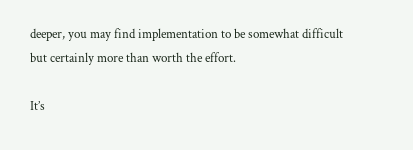deeper, you may find implementation to be somewhat difficult but certainly more than worth the effort.

It’s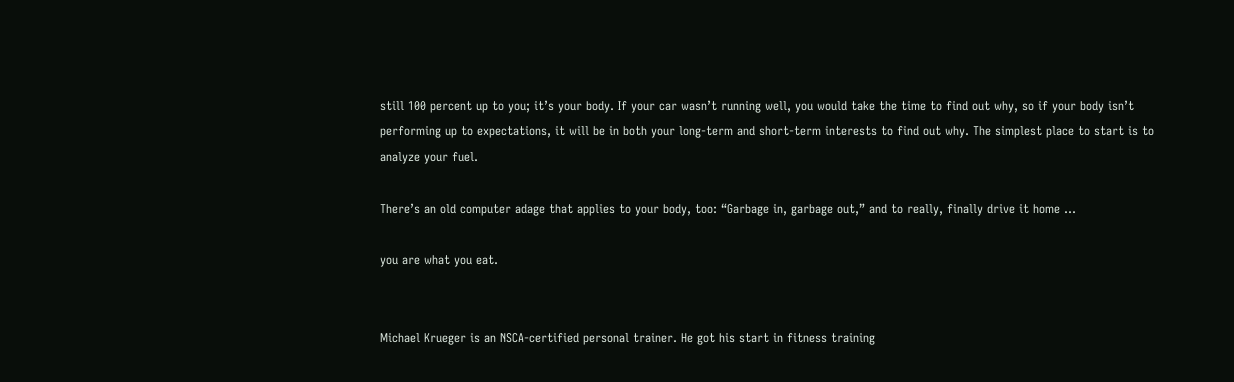still 100 percent up to you; it’s your body. If your car wasn’t running well, you would take the time to find out why, so if your body isn’t performing up to expectations, it will be in both your long-term and short-term interests to find out why. The simplest place to start is to analyze your fuel.

There’s an old computer adage that applies to your body, too: “Garbage in, garbage out,” and to really, finally drive it home …

you are what you eat.


Michael Krueger is an NSCA-certified personal trainer. He got his start in fitness training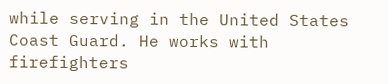while serving in the United States Coast Guard. He works with firefighters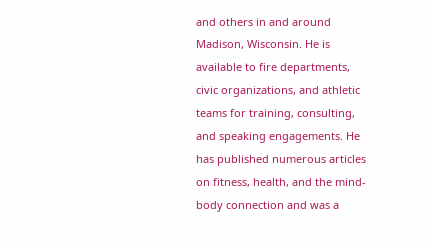and others in and around Madison, Wisconsin. He is available to fire departments, civic organizations, and athletic teams for training, consulting, and speaking engagements. He has published numerous articles on fitness, health, and the mind-body connection and was a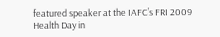featured speaker at the IAFC’s FRI 2009 Health Day in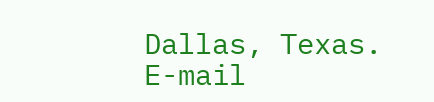Dallas, Texas. E-mail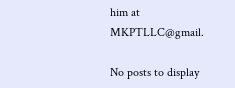him at MKPTLLC@gmail.

No posts to display